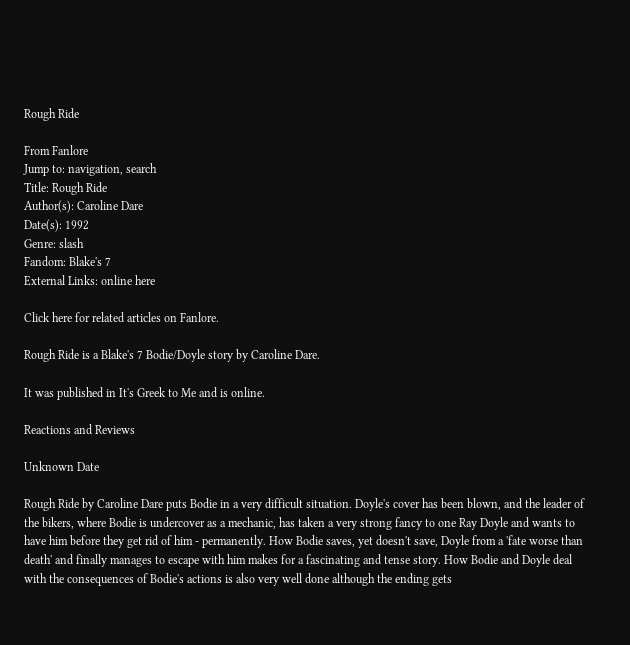Rough Ride

From Fanlore
Jump to: navigation, search
Title: Rough Ride
Author(s): Caroline Dare
Date(s): 1992
Genre: slash
Fandom: Blake's 7
External Links: online here

Click here for related articles on Fanlore.

Rough Ride is a Blake's 7 Bodie/Doyle story by Caroline Dare.

It was published in It's Greek to Me and is online.

Reactions and Reviews

Unknown Date

Rough Ride by Caroline Dare puts Bodie in a very difficult situation. Doyle's cover has been blown, and the leader of the bikers, where Bodie is undercover as a mechanic, has taken a very strong fancy to one Ray Doyle and wants to have him before they get rid of him - permanently. How Bodie saves, yet doesn't save, Doyle from a 'fate worse than death' and finally manages to escape with him makes for a fascinating and tense story. How Bodie and Doyle deal with the consequences of Bodie's actions is also very well done although the ending gets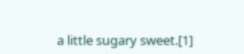a little sugary sweet.[1]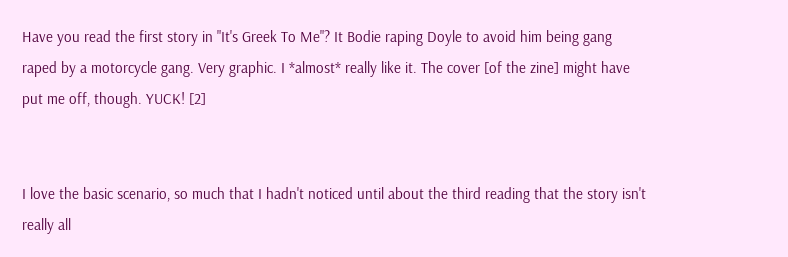Have you read the first story in "It's Greek To Me"? It Bodie raping Doyle to avoid him being gang raped by a motorcycle gang. Very graphic. I *almost* really like it. The cover [of the zine] might have put me off, though. YUCK! [2]


I love the basic scenario, so much that I hadn't noticed until about the third reading that the story isn't really all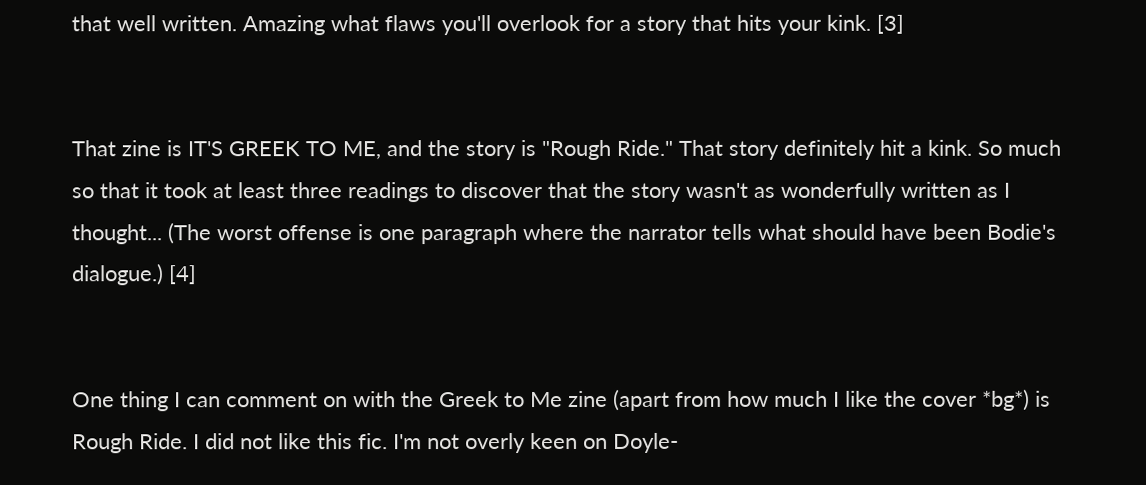that well written. Amazing what flaws you'll overlook for a story that hits your kink. [3]


That zine is IT'S GREEK TO ME, and the story is "Rough Ride." That story definitely hit a kink. So much so that it took at least three readings to discover that the story wasn't as wonderfully written as I thought... (The worst offense is one paragraph where the narrator tells what should have been Bodie's dialogue.) [4]


One thing I can comment on with the Greek to Me zine (apart from how much I like the cover *bg*) is Rough Ride. I did not like this fic. I'm not overly keen on Doyle-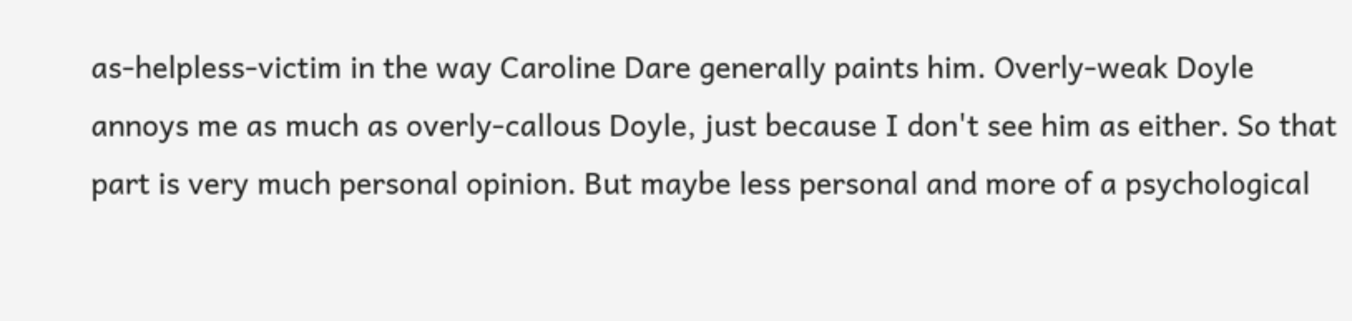as-helpless-victim in the way Caroline Dare generally paints him. Overly-weak Doyle annoys me as much as overly-callous Doyle, just because I don't see him as either. So that part is very much personal opinion. But maybe less personal and more of a psychological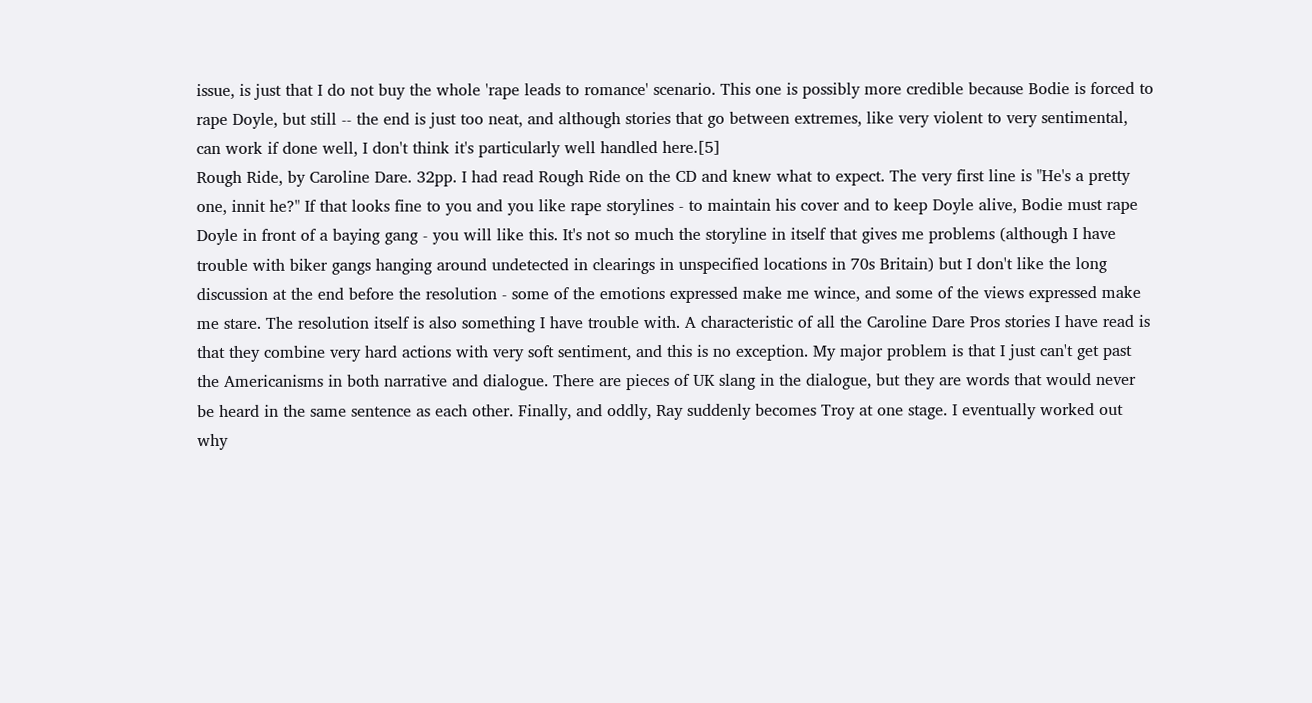issue, is just that I do not buy the whole 'rape leads to romance' scenario. This one is possibly more credible because Bodie is forced to rape Doyle, but still -- the end is just too neat, and although stories that go between extremes, like very violent to very sentimental, can work if done well, I don't think it's particularly well handled here.[5]
Rough Ride, by Caroline Dare. 32pp. I had read Rough Ride on the CD and knew what to expect. The very first line is "He's a pretty one, innit he?" If that looks fine to you and you like rape storylines - to maintain his cover and to keep Doyle alive, Bodie must rape Doyle in front of a baying gang - you will like this. It's not so much the storyline in itself that gives me problems (although I have trouble with biker gangs hanging around undetected in clearings in unspecified locations in 70s Britain) but I don't like the long discussion at the end before the resolution - some of the emotions expressed make me wince, and some of the views expressed make me stare. The resolution itself is also something I have trouble with. A characteristic of all the Caroline Dare Pros stories I have read is that they combine very hard actions with very soft sentiment, and this is no exception. My major problem is that I just can't get past the Americanisms in both narrative and dialogue. There are pieces of UK slang in the dialogue, but they are words that would never be heard in the same sentence as each other. Finally, and oddly, Ray suddenly becomes Troy at one stage. I eventually worked out why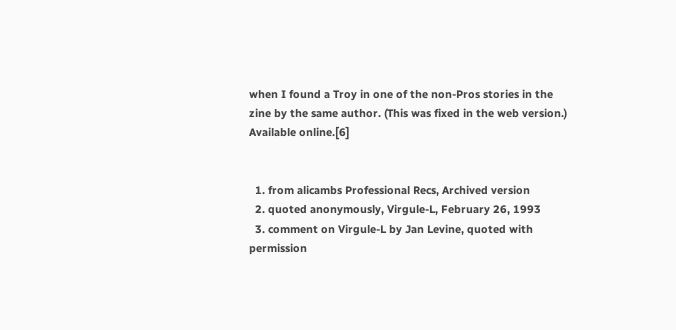when I found a Troy in one of the non-Pros stories in the zine by the same author. (This was fixed in the web version.) Available online.[6]


  1. from alicambs Professional Recs, Archived version
  2. quoted anonymously, Virgule-L, February 26, 1993
  3. comment on Virgule-L by Jan Levine, quoted with permission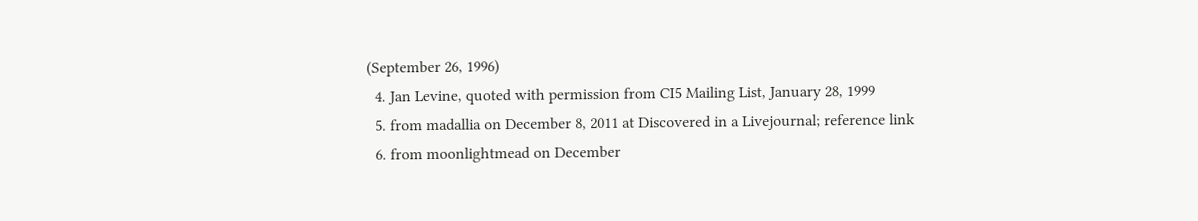(September 26, 1996)
  4. Jan Levine, quoted with permission from CI5 Mailing List, January 28, 1999
  5. from madallia on December 8, 2011 at Discovered in a Livejournal; reference link
  6. from moonlightmead on December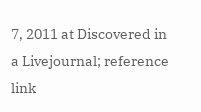7, 2011 at Discovered in a Livejournal; reference link